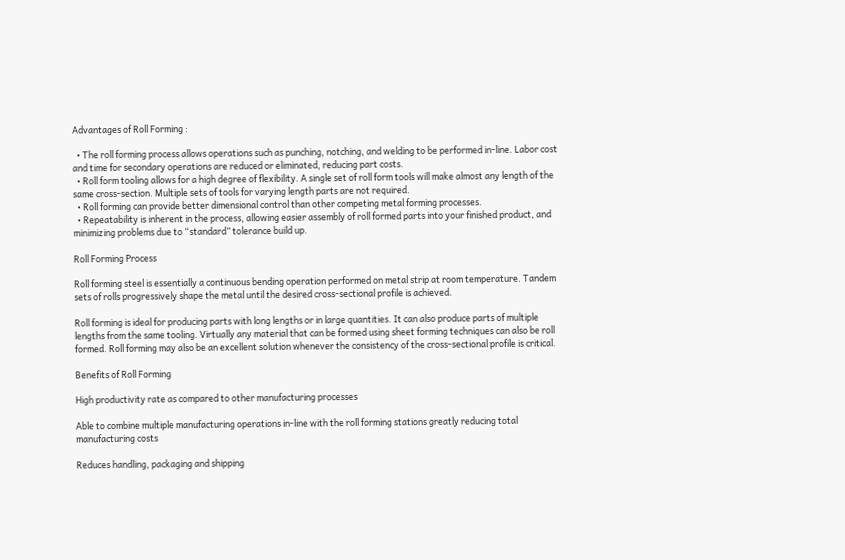Advantages of Roll Forming :

  • The roll forming process allows operations such as punching, notching, and welding to be performed in-line. Labor cost and time for secondary operations are reduced or eliminated, reducing part costs.
  • Roll form tooling allows for a high degree of flexibility. A single set of roll form tools will make almost any length of the same cross-section. Multiple sets of tools for varying length parts are not required.
  • Roll forming can provide better dimensional control than other competing metal forming processes.
  • Repeatability is inherent in the process, allowing easier assembly of roll formed parts into your finished product, and minimizing problems due to “standard” tolerance build up.

Roll Forming Process

Roll forming steel is essentially a continuous bending operation performed on metal strip at room temperature. Tandem sets of rolls progressively shape the metal until the desired cross-sectional profile is achieved.

Roll forming is ideal for producing parts with long lengths or in large quantities. It can also produce parts of multiple lengths from the same tooling. Virtually any material that can be formed using sheet forming techniques can also be roll formed. Roll forming may also be an excellent solution whenever the consistency of the cross-sectional profile is critical.

Benefits of Roll Forming

High productivity rate as compared to other manufacturing processes

Able to combine multiple manufacturing operations in-line with the roll forming stations greatly reducing total manufacturing costs

Reduces handling, packaging and shipping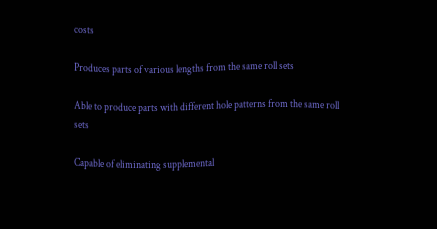costs

Produces parts of various lengths from the same roll sets

Able to produce parts with different hole patterns from the same roll sets

Capable of eliminating supplemental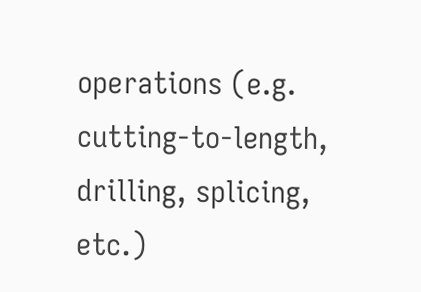operations (e.g. cutting-to-length, drilling, splicing, etc.)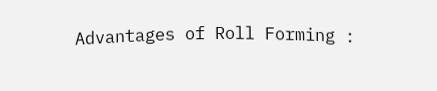Advantages of Roll Forming :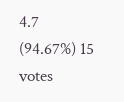4.7 (94.67%) 15 votes